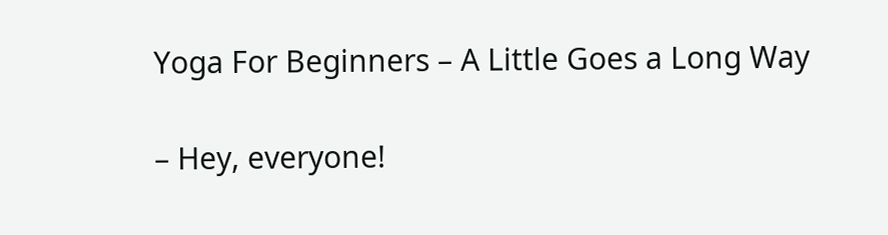Yoga For Beginners – A Little Goes a Long Way

– Hey, everyone!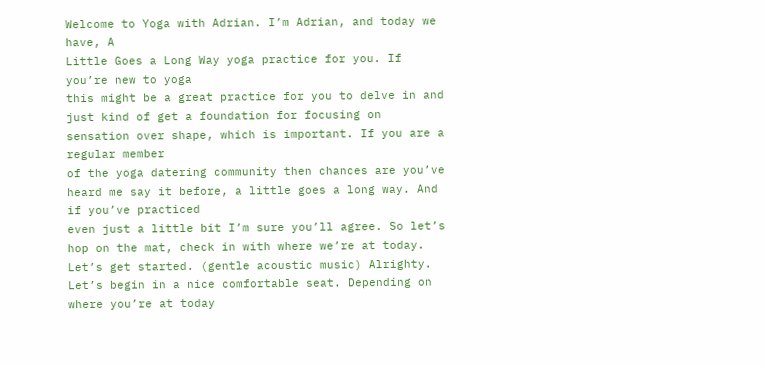Welcome to Yoga with Adrian. I’m Adrian, and today we have, A
Little Goes a Long Way yoga practice for you. If you’re new to yoga
this might be a great practice for you to delve in and just kind of get a foundation for focusing on sensation over shape, which is important. If you are a regular member
of the yoga datering community then chances are you’ve
heard me say it before, a little goes a long way. And if you’ve practiced
even just a little bit I’m sure you’ll agree. So let’s hop on the mat, check in with where we’re at today. Let’s get started. (gentle acoustic music) Alrighty. Let’s begin in a nice comfortable seat. Depending on where you’re at today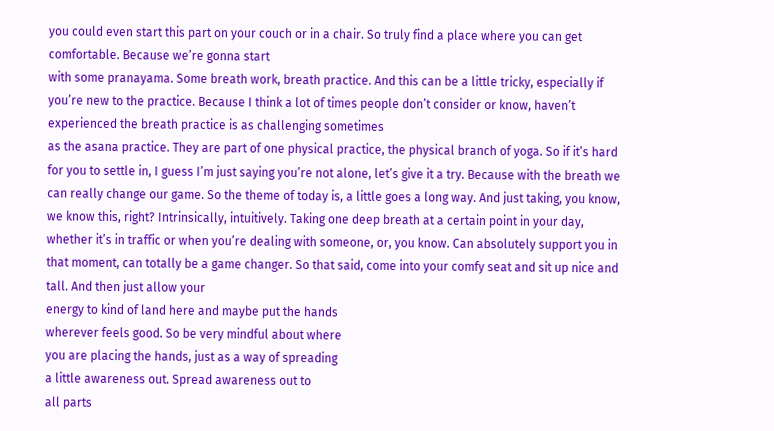you could even start this part on your couch or in a chair. So truly find a place where you can get comfortable. Because we’re gonna start
with some pranayama. Some breath work, breath practice. And this can be a little tricky, especially if you’re new to the practice. Because I think a lot of times people don’t consider or know, haven’t experienced the breath practice is as challenging sometimes
as the asana practice. They are part of one physical practice, the physical branch of yoga. So if it’s hard for you to settle in, I guess I’m just saying you’re not alone, let’s give it a try. Because with the breath we can really change our game. So the theme of today is, a little goes a long way. And just taking, you know, we know this, right? Intrinsically, intuitively. Taking one deep breath at a certain point in your day, whether it’s in traffic or when you’re dealing with someone, or, you know. Can absolutely support you in that moment, can totally be a game changer. So that said, come into your comfy seat and sit up nice and tall. And then just allow your
energy to kind of land here and maybe put the hands
wherever feels good. So be very mindful about where
you are placing the hands, just as a way of spreading
a little awareness out. Spread awareness out to
all parts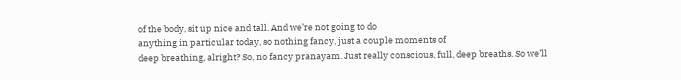of the body, sit up nice and tall. And we’re not going to do
anything in particular today, so nothing fancy, just a couple moments of
deep breathing, alright? So, no fancy pranayam. Just really conscious, full, deep breaths. So we’ll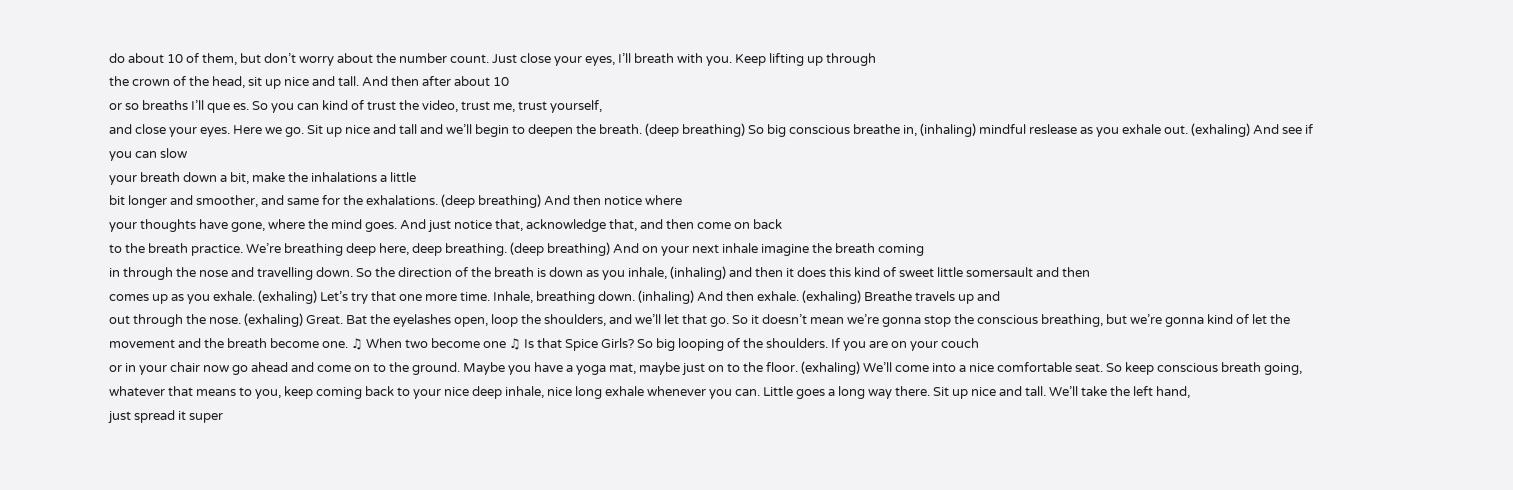do about 10 of them, but don’t worry about the number count. Just close your eyes, I’ll breath with you. Keep lifting up through
the crown of the head, sit up nice and tall. And then after about 10
or so breaths I’ll que es. So you can kind of trust the video, trust me, trust yourself,
and close your eyes. Here we go. Sit up nice and tall and we’ll begin to deepen the breath. (deep breathing) So big conscious breathe in, (inhaling) mindful reslease as you exhale out. (exhaling) And see if you can slow
your breath down a bit, make the inhalations a little
bit longer and smoother, and same for the exhalations. (deep breathing) And then notice where
your thoughts have gone, where the mind goes. And just notice that, acknowledge that, and then come on back
to the breath practice. We’re breathing deep here, deep breathing. (deep breathing) And on your next inhale imagine the breath coming
in through the nose and travelling down. So the direction of the breath is down as you inhale, (inhaling) and then it does this kind of sweet little somersault and then
comes up as you exhale. (exhaling) Let’s try that one more time. Inhale, breathing down. (inhaling) And then exhale. (exhaling) Breathe travels up and
out through the nose. (exhaling) Great. Bat the eyelashes open, loop the shoulders, and we’ll let that go. So it doesn’t mean we’re gonna stop the conscious breathing, but we’re gonna kind of let the movement and the breath become one. ♫ When two become one ♫ Is that Spice Girls? So big looping of the shoulders. If you are on your couch
or in your chair now go ahead and come on to the ground. Maybe you have a yoga mat, maybe just on to the floor. (exhaling) We’ll come into a nice comfortable seat. So keep conscious breath going, whatever that means to you, keep coming back to your nice deep inhale, nice long exhale whenever you can. Little goes a long way there. Sit up nice and tall. We’ll take the left hand,
just spread it super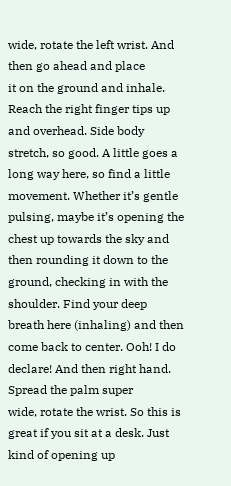wide, rotate the left wrist. And then go ahead and place
it on the ground and inhale. Reach the right finger tips up and overhead. Side body stretch, so good. A little goes a long way here, so find a little movement. Whether it’s gentle pulsing, maybe it’s opening the
chest up towards the sky and then rounding it down to the ground, checking in with the shoulder. Find your deep breath here (inhaling) and then come back to center. Ooh! I do declare! And then right hand. Spread the palm super
wide, rotate the wrist. So this is great if you sit at a desk. Just kind of opening up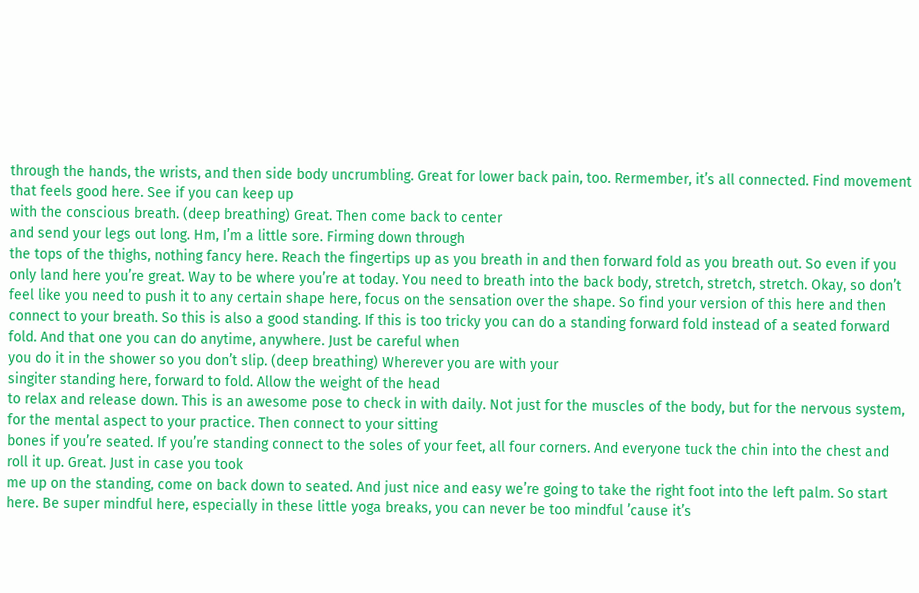through the hands, the wrists, and then side body uncrumbling. Great for lower back pain, too. Rermember, it’s all connected. Find movement that feels good here. See if you can keep up
with the conscious breath. (deep breathing) Great. Then come back to center
and send your legs out long. Hm, I’m a little sore. Firming down through
the tops of the thighs, nothing fancy here. Reach the fingertips up as you breath in and then forward fold as you breath out. So even if you only land here you’re great. Way to be where you’re at today. You need to breath into the back body, stretch, stretch, stretch. Okay, so don’t feel like you need to push it to any certain shape here, focus on the sensation over the shape. So find your version of this here and then connect to your breath. So this is also a good standing. If this is too tricky you can do a standing forward fold instead of a seated forward fold. And that one you can do anytime, anywhere. Just be careful when
you do it in the shower so you don’t slip. (deep breathing) Wherever you are with your
singiter standing here, forward to fold. Allow the weight of the head
to relax and release down. This is an awesome pose to check in with daily. Not just for the muscles of the body, but for the nervous system, for the mental aspect to your practice. Then connect to your sitting
bones if you’re seated. If you’re standing connect to the soles of your feet, all four corners. And everyone tuck the chin into the chest and roll it up. Great. Just in case you took
me up on the standing, come on back down to seated. And just nice and easy we’re going to take the right foot into the left palm. So start here. Be super mindful here, especially in these little yoga breaks, you can never be too mindful ’cause it’s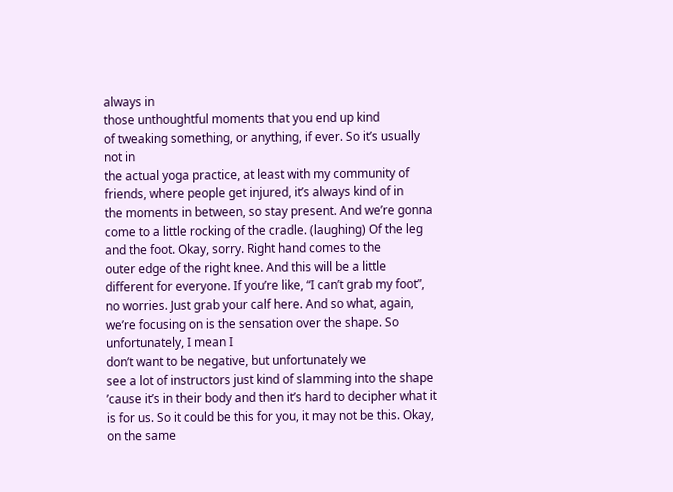always in
those unthoughtful moments that you end up kind
of tweaking something, or anything, if ever. So it’s usually not in
the actual yoga practice, at least with my community of friends, where people get injured, it’s always kind of in
the moments in between, so stay present. And we’re gonna come to a little rocking of the cradle. (laughing) Of the leg and the foot. Okay, sorry. Right hand comes to the
outer edge of the right knee. And this will be a little
different for everyone. If you’re like, “I can’t grab my foot”, no worries. Just grab your calf here. And so what, again, we’re focusing on is the sensation over the shape. So unfortunately, I mean I
don’t want to be negative, but unfortunately we
see a lot of instructors just kind of slamming into the shape ’cause it’s in their body and then it’s hard to decipher what it is for us. So it could be this for you, it may not be this. Okay, on the same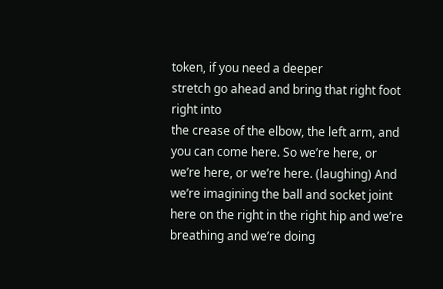token, if you need a deeper
stretch go ahead and bring that right foot right into
the crease of the elbow, the left arm, and you can come here. So we’re here, or we’re here, or we’re here. (laughing) And we’re imagining the ball and socket joint here on the right in the right hip and we’re breathing and we’re doing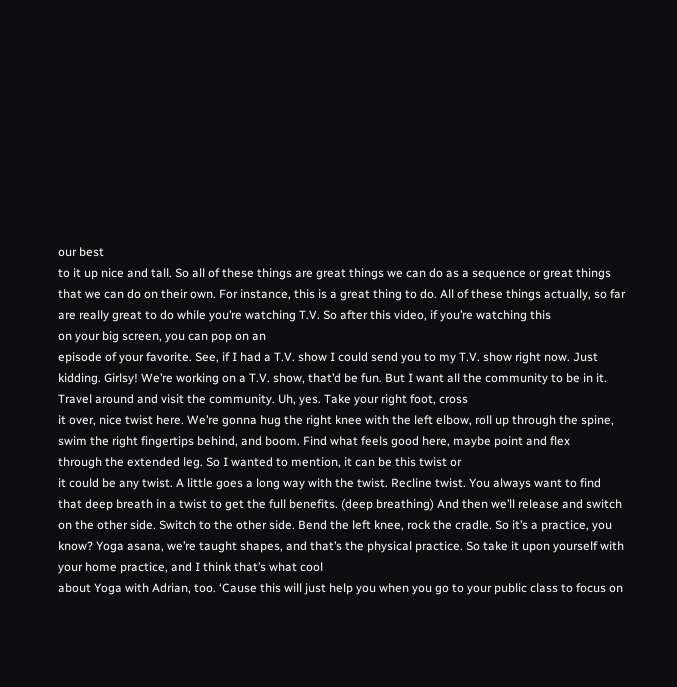our best
to it up nice and tall. So all of these things are great things we can do as a sequence or great things that we can do on their own. For instance, this is a great thing to do. All of these things actually, so far are really great to do while you’re watching T.V. So after this video, if you’re watching this
on your big screen, you can pop on an
episode of your favorite. See, if I had a T.V. show I could send you to my T.V. show right now. Just kidding. Girlsy! We’re working on a T.V. show, that’d be fun. But I want all the community to be in it. Travel around and visit the community. Uh, yes. Take your right foot, cross
it over, nice twist here. We’re gonna hug the right knee with the left elbow, roll up through the spine, swim the right fingertips behind, and boom. Find what feels good here, maybe point and flex
through the extended leg. So I wanted to mention, it can be this twist or
it could be any twist. A little goes a long way with the twist. Recline twist. You always want to find
that deep breath in a twist to get the full benefits. (deep breathing) And then we’ll release and switch on the other side. Switch to the other side. Bend the left knee, rock the cradle. So it’s a practice, you know? Yoga asana, we’re taught shapes, and that’s the physical practice. So take it upon yourself with your home practice, and I think that’s what cool
about Yoga with Adrian, too. ‘Cause this will just help you when you go to your public class to focus on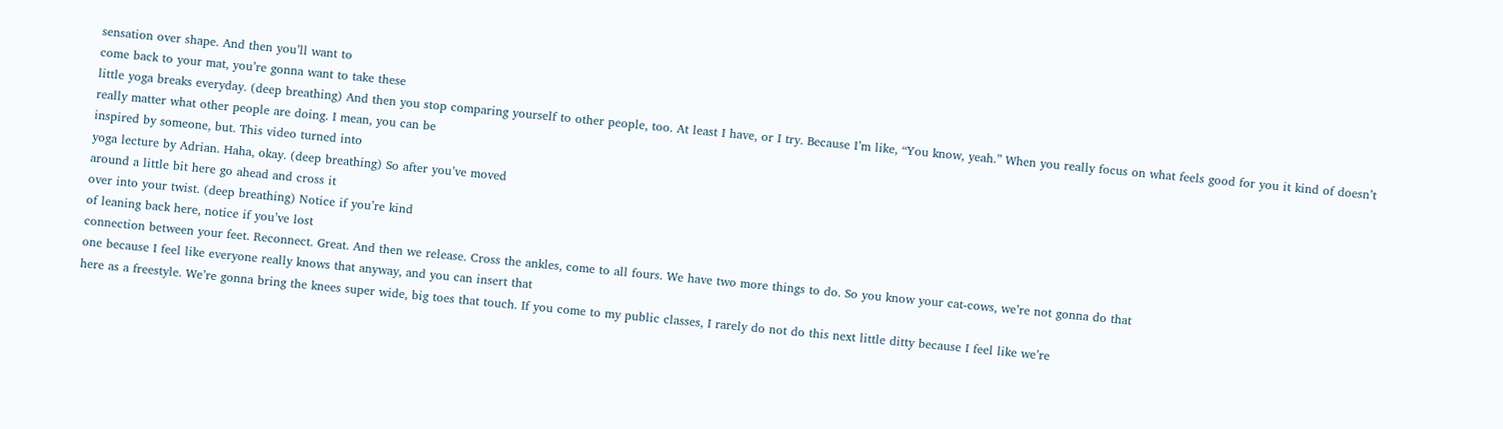sensation over shape. And then you’ll want to
come back to your mat, you’re gonna want to take these
little yoga breaks everyday. (deep breathing) And then you stop comparing yourself to other people, too. At least I have, or I try. Because I’m like, “You know, yeah.” When you really focus on what feels good for you it kind of doesn’t really matter what other people are doing. I mean, you can be
inspired by someone, but. This video turned into
yoga lecture by Adrian. Haha, okay. (deep breathing) So after you’ve moved
around a little bit here go ahead and cross it
over into your twist. (deep breathing) Notice if you’re kind
of leaning back here, notice if you’ve lost
connection between your feet. Reconnect. Great. And then we release. Cross the ankles, come to all fours. We have two more things to do. So you know your cat-cows, we’re not gonna do that
one because I feel like everyone really knows that anyway, and you can insert that
here as a freestyle. We’re gonna bring the knees super wide, big toes that touch. If you come to my public classes, I rarely do not do this next little ditty because I feel like we’re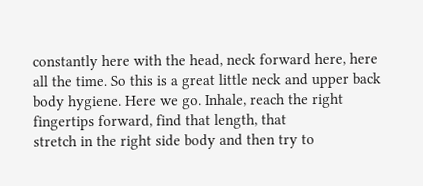constantly here with the head, neck forward here, here all the time. So this is a great little neck and upper back body hygiene. Here we go. Inhale, reach the right
fingertips forward, find that length, that
stretch in the right side body and then try to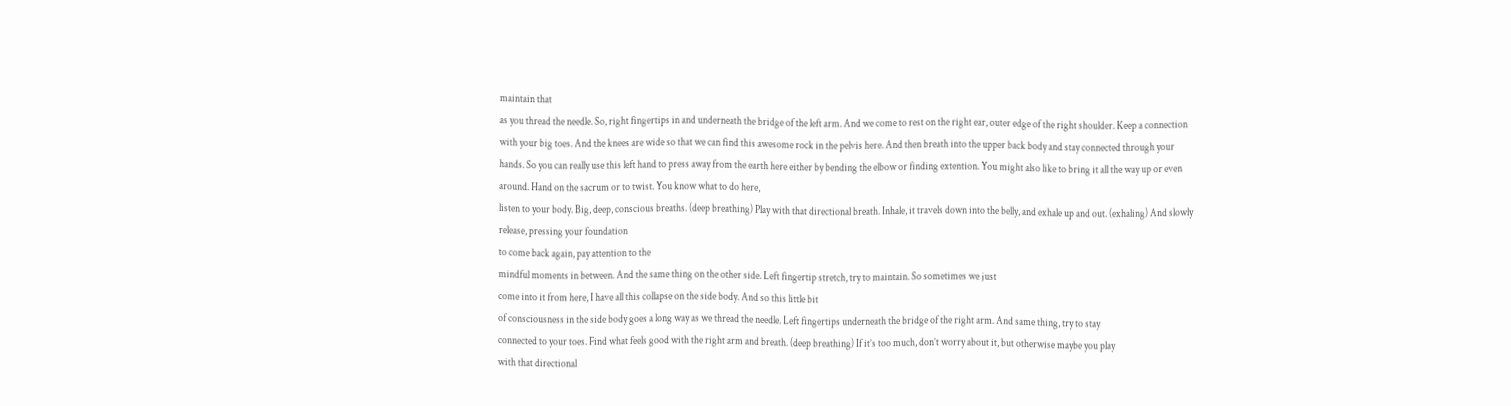maintain that
as you thread the needle. So, right fingertips in and underneath the bridge of the left arm. And we come to rest on the right ear, outer edge of the right shoulder. Keep a connection with your big toes. And the knees are wide so that we can find this awesome rock in the pelvis here. And then breath into the upper back body and stay connected through your hands. So you can really use this left hand to press away from the earth here either by bending the elbow or finding extention. You might also like to bring it all the way up or even around. Hand on the sacrum or to twist. You know what to do here,
listen to your body. Big, deep, conscious breaths. (deep breathing) Play with that directional breath. Inhale, it travels down into the belly, and exhale up and out. (exhaling) And slowly release, pressing your foundation
to come back again, pay attention to the
mindful moments in between. And the same thing on the other side. Left fingertip stretch, try to maintain. So sometimes we just
come into it from here, I have all this collapse on the side body. And so this little bit
of consciousness in the side body goes a long way as we thread the needle. Left fingertips underneath the bridge of the right arm. And same thing, try to stay
connected to your toes. Find what feels good with the right arm and breath. (deep breathing) If it’s too much, don’t worry about it, but otherwise maybe you play
with that directional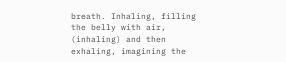breath. Inhaling, filling the belly with air, (inhaling) and then exhaling, imagining the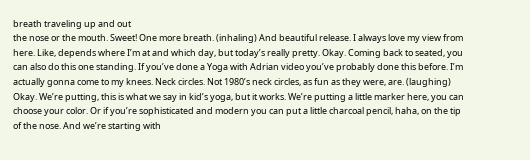breath traveling up and out
the nose or the mouth. Sweet! One more breath. (inhaling) And beautiful release. I always love my view from here. Like, depends where I’m at and which day, but today’s really pretty. Okay. Coming back to seated, you can also do this one standing. If you’ve done a Yoga with Adrian video you’ve probably done this before. I’m actually gonna come to my knees. Neck circles. Not 1980’s neck circles, as fun as they were, are. (laughing) Okay. We’re putting, this is what we say in kid’s yoga, but it works. We’re putting a little marker here, you can choose your color. Or if you’re sophisticated and modern you can put a little charcoal pencil, haha, on the tip of the nose. And we’re starting with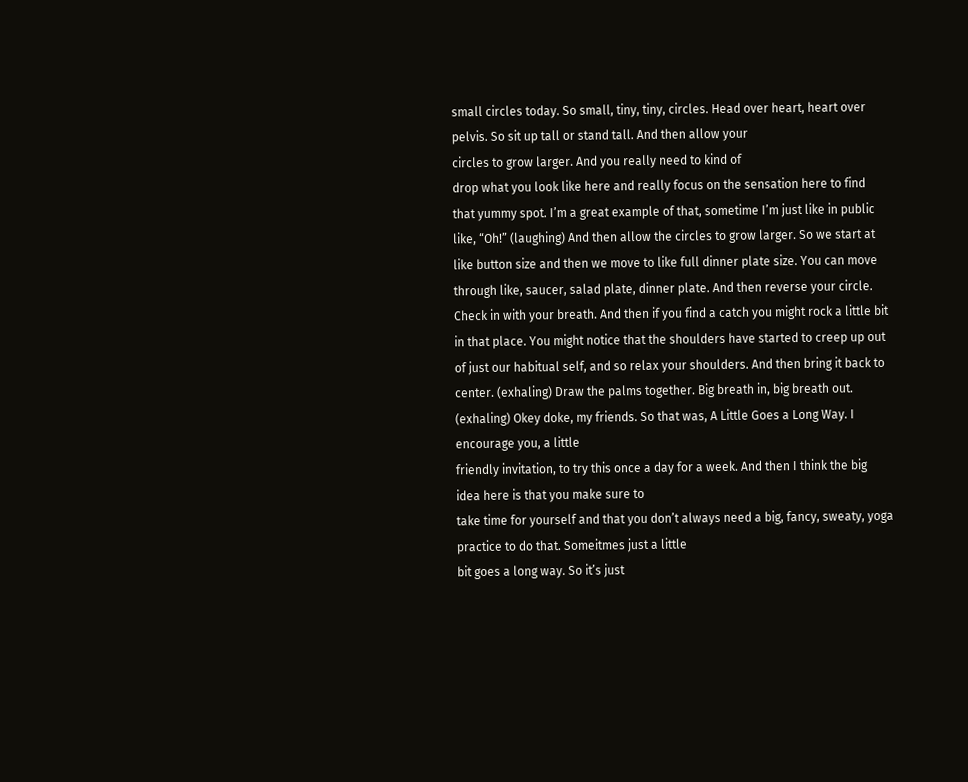small circles today. So small, tiny, tiny, circles. Head over heart, heart over pelvis. So sit up tall or stand tall. And then allow your
circles to grow larger. And you really need to kind of
drop what you look like here and really focus on the sensation here to find that yummy spot. I’m a great example of that, sometime I’m just like in public like, “Oh!” (laughing) And then allow the circles to grow larger. So we start at like button size and then we move to like full dinner plate size. You can move through like, saucer, salad plate, dinner plate. And then reverse your circle. Check in with your breath. And then if you find a catch you might rock a little bit in that place. You might notice that the shoulders have started to creep up out of just our habitual self, and so relax your shoulders. And then bring it back to center. (exhaling) Draw the palms together. Big breath in, big breath out. (exhaling) Okey doke, my friends. So that was, A Little Goes a Long Way. I encourage you, a little
friendly invitation, to try this once a day for a week. And then I think the big idea here is that you make sure to
take time for yourself and that you don’t always need a big, fancy, sweaty, yoga practice to do that. Someitmes just a little
bit goes a long way. So it’s just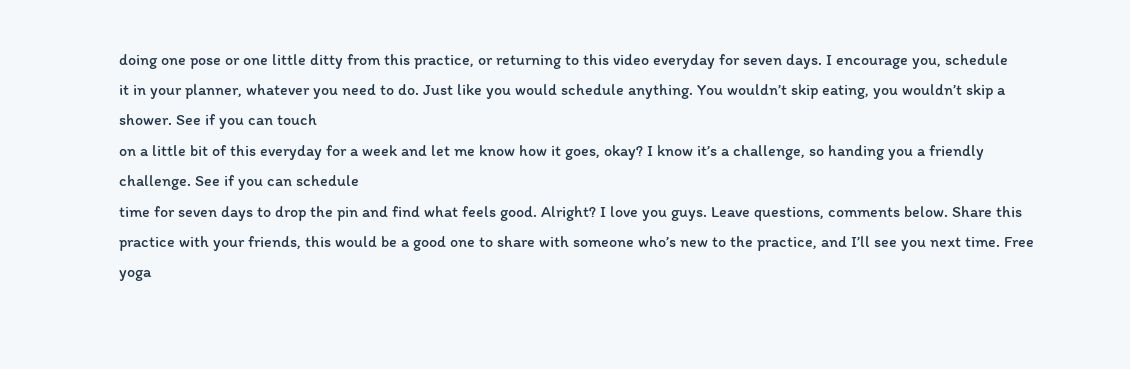doing one pose or one little ditty from this practice, or returning to this video everyday for seven days. I encourage you, schedule
it in your planner, whatever you need to do. Just like you would schedule anything. You wouldn’t skip eating, you wouldn’t skip a shower. See if you can touch
on a little bit of this everyday for a week and let me know how it goes, okay? I know it’s a challenge, so handing you a friendly challenge. See if you can schedule
time for seven days to drop the pin and find what feels good. Alright? I love you guys. Leave questions, comments below. Share this practice with your friends, this would be a good one to share with someone who’s new to the practice, and I’ll see you next time. Free yoga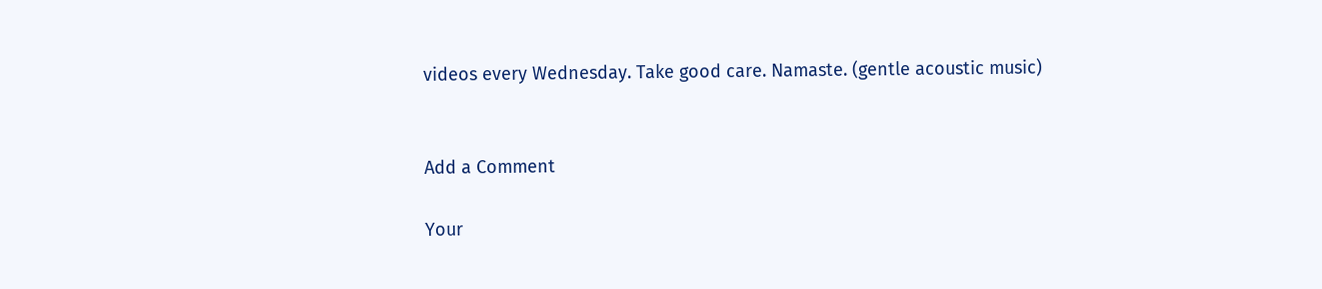videos every Wednesday. Take good care. Namaste. (gentle acoustic music)


Add a Comment

Your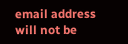email address will not be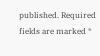published. Required fields are marked *